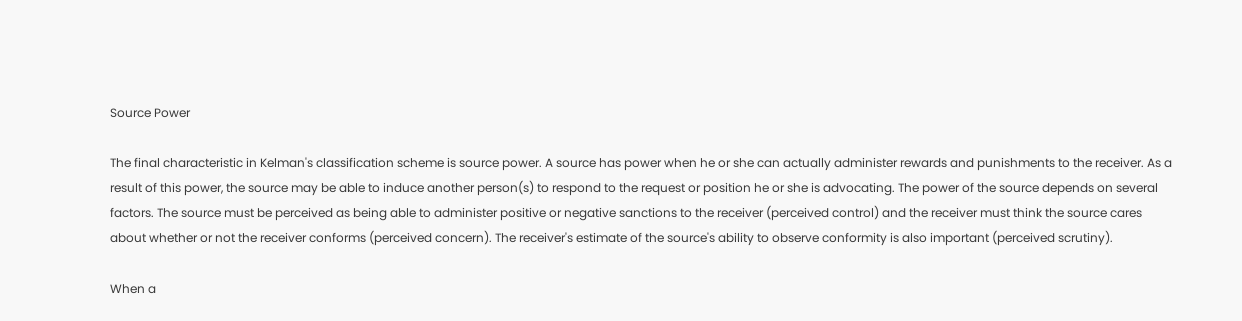Source Power

The final characteristic in Kelman's classification scheme is source power. A source has power when he or she can actually administer rewards and punishments to the receiver. As a result of this power, the source may be able to induce another person(s) to respond to the request or position he or she is advocating. The power of the source depends on several factors. The source must be perceived as being able to administer positive or negative sanctions to the receiver (perceived control) and the receiver must think the source cares about whether or not the receiver conforms (perceived concern). The receiver's estimate of the source's ability to observe conformity is also important (perceived scrutiny).

When a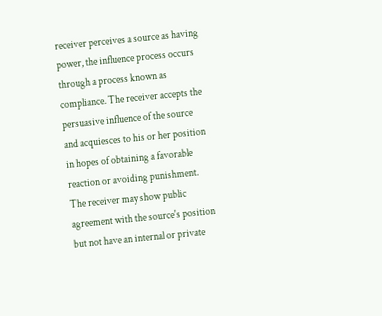receiver perceives a source as having power, the influence process occurs through a process known as compliance. The receiver accepts the persuasive influence of the source and acquiesces to his or her position in hopes of obtaining a favorable reaction or avoiding punishment. The receiver may show public agreement with the source's position but not have an internal or private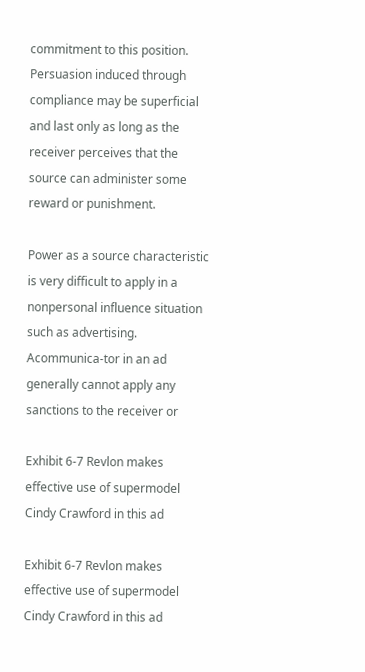commitment to this position. Persuasion induced through compliance may be superficial and last only as long as the receiver perceives that the source can administer some reward or punishment.

Power as a source characteristic is very difficult to apply in a nonpersonal influence situation such as advertising. Acommunica-tor in an ad generally cannot apply any sanctions to the receiver or

Exhibit 6-7 Revlon makes effective use of supermodel Cindy Crawford in this ad

Exhibit 6-7 Revlon makes effective use of supermodel Cindy Crawford in this ad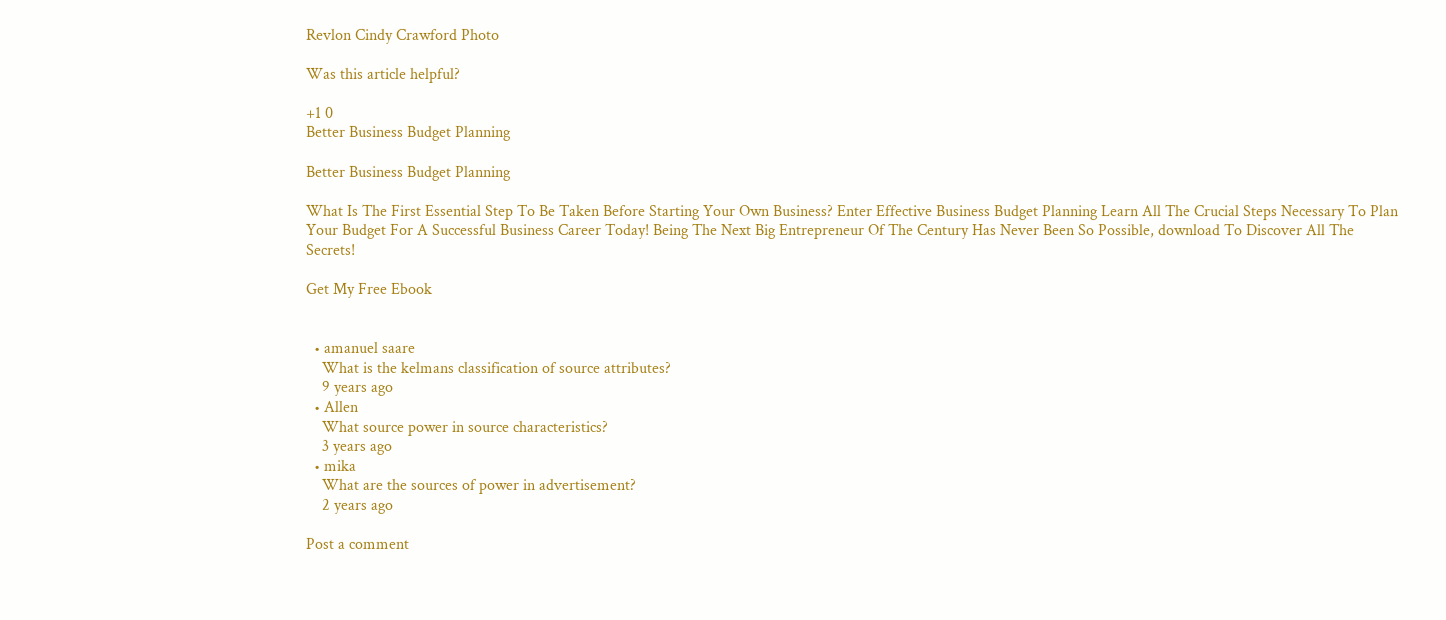Revlon Cindy Crawford Photo

Was this article helpful?

+1 0
Better Business Budget Planning

Better Business Budget Planning

What Is The First Essential Step To Be Taken Before Starting Your Own Business? Enter Effective Business Budget Planning Learn All The Crucial Steps Necessary To Plan Your Budget For A Successful Business Career Today! Being The Next Big Entrepreneur Of The Century Has Never Been So Possible, download To Discover All The Secrets!

Get My Free Ebook


  • amanuel saare
    What is the kelmans classification of source attributes?
    9 years ago
  • Allen
    What source power in source characteristics?
    3 years ago
  • mika
    What are the sources of power in advertisement?
    2 years ago

Post a comment